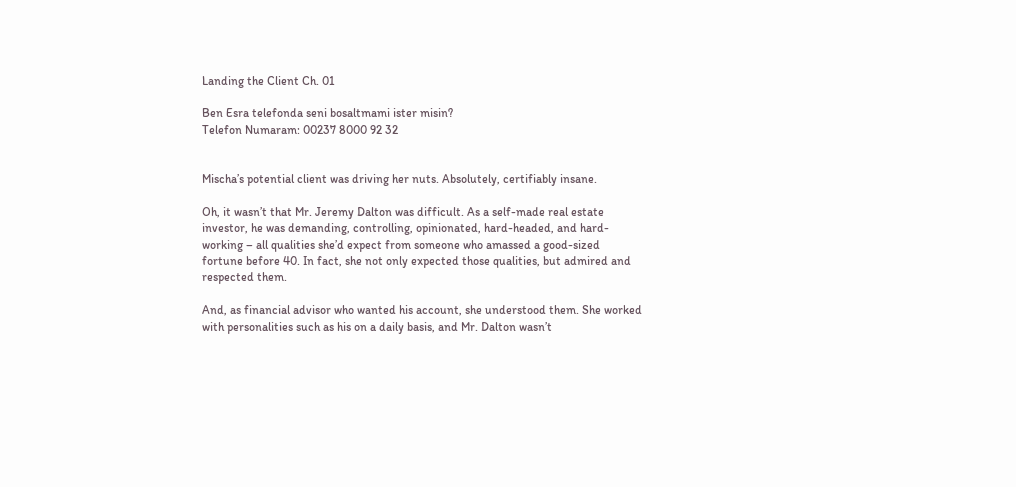Landing the Client Ch. 01

Ben Esra telefonda seni bosaltmami ister misin?
Telefon Numaram: 00237 8000 92 32


Mischa’s potential client was driving her nuts. Absolutely, certifiably insane.

Oh, it wasn’t that Mr. Jeremy Dalton was difficult. As a self-made real estate investor, he was demanding, controlling, opinionated, hard-headed, and hard-working – all qualities she’d expect from someone who amassed a good-sized fortune before 40. In fact, she not only expected those qualities, but admired and respected them.

And, as financial advisor who wanted his account, she understood them. She worked with personalities such as his on a daily basis, and Mr. Dalton wasn’t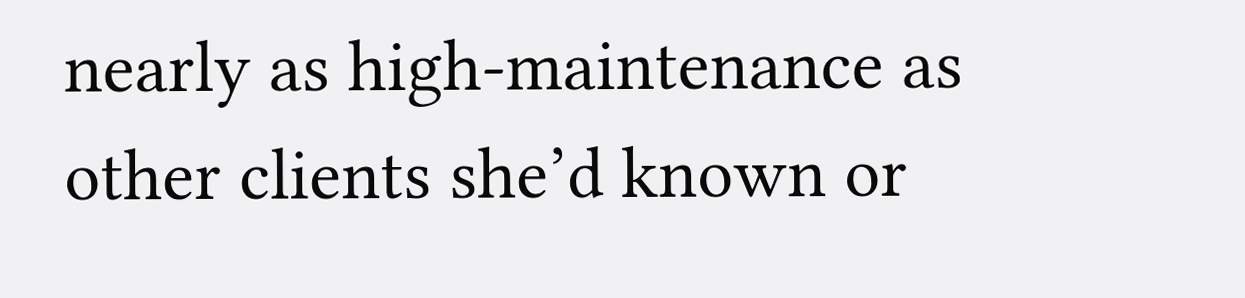nearly as high-maintenance as other clients she’d known or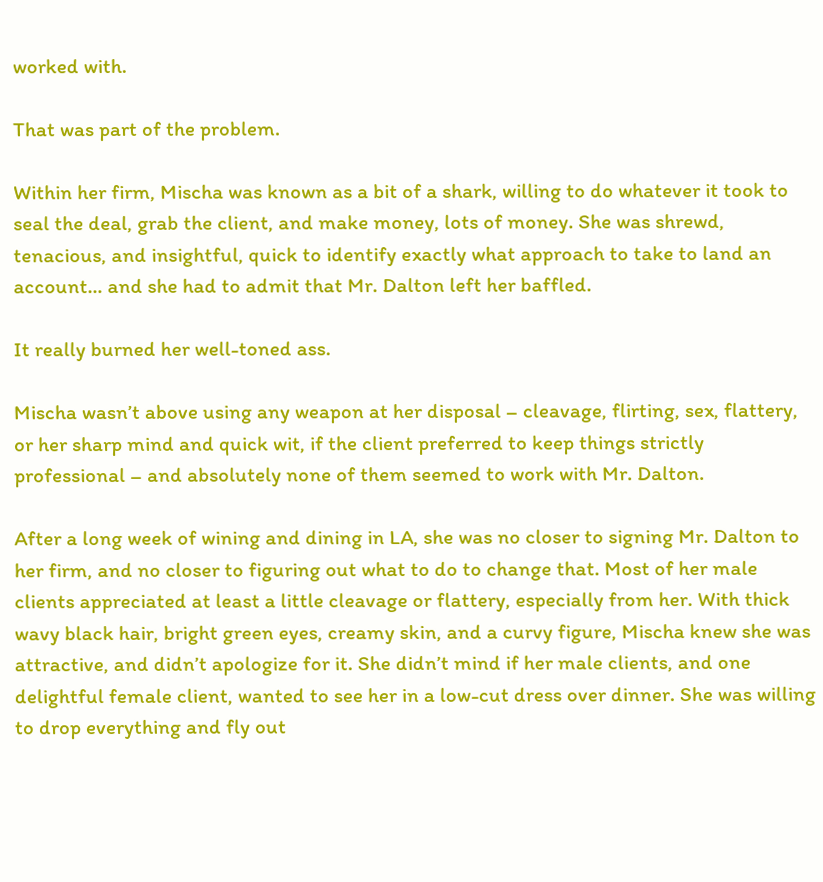worked with.

That was part of the problem.

Within her firm, Mischa was known as a bit of a shark, willing to do whatever it took to seal the deal, grab the client, and make money, lots of money. She was shrewd, tenacious, and insightful, quick to identify exactly what approach to take to land an account… and she had to admit that Mr. Dalton left her baffled.

It really burned her well-toned ass.

Mischa wasn’t above using any weapon at her disposal – cleavage, flirting, sex, flattery, or her sharp mind and quick wit, if the client preferred to keep things strictly professional – and absolutely none of them seemed to work with Mr. Dalton.

After a long week of wining and dining in LA, she was no closer to signing Mr. Dalton to her firm, and no closer to figuring out what to do to change that. Most of her male clients appreciated at least a little cleavage or flattery, especially from her. With thick wavy black hair, bright green eyes, creamy skin, and a curvy figure, Mischa knew she was attractive, and didn’t apologize for it. She didn’t mind if her male clients, and one delightful female client, wanted to see her in a low-cut dress over dinner. She was willing to drop everything and fly out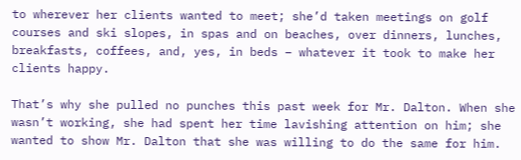to wherever her clients wanted to meet; she’d taken meetings on golf courses and ski slopes, in spas and on beaches, over dinners, lunches, breakfasts, coffees, and, yes, in beds – whatever it took to make her clients happy.

That’s why she pulled no punches this past week for Mr. Dalton. When she wasn’t working, she had spent her time lavishing attention on him; she wanted to show Mr. Dalton that she was willing to do the same for him.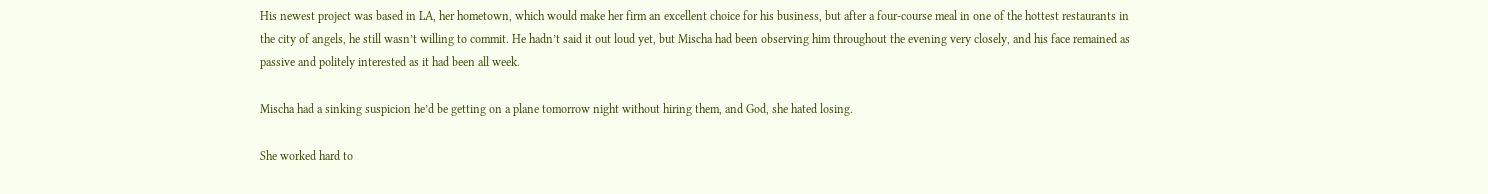His newest project was based in LA, her hometown, which would make her firm an excellent choice for his business, but after a four-course meal in one of the hottest restaurants in the city of angels, he still wasn’t willing to commit. He hadn’t said it out loud yet, but Mischa had been observing him throughout the evening very closely, and his face remained as passive and politely interested as it had been all week.

Mischa had a sinking suspicion he’d be getting on a plane tomorrow night without hiring them, and God, she hated losing.

She worked hard to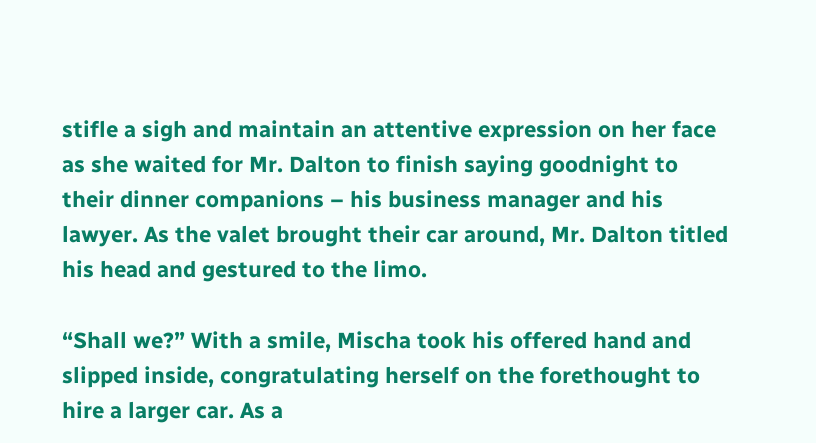stifle a sigh and maintain an attentive expression on her face as she waited for Mr. Dalton to finish saying goodnight to their dinner companions – his business manager and his lawyer. As the valet brought their car around, Mr. Dalton titled his head and gestured to the limo.

“Shall we?” With a smile, Mischa took his offered hand and slipped inside, congratulating herself on the forethought to hire a larger car. As a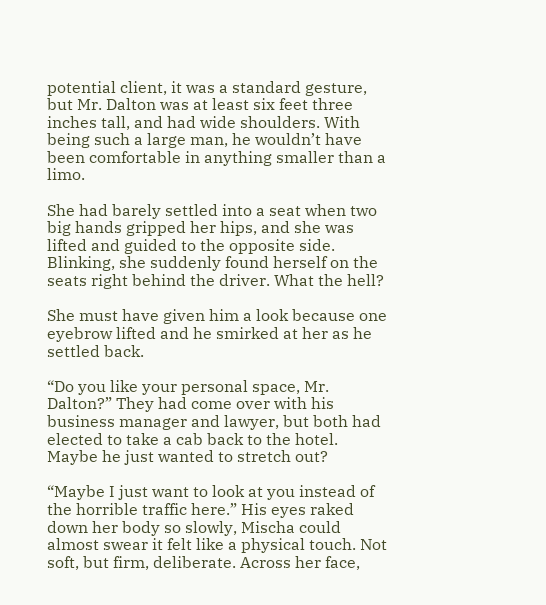potential client, it was a standard gesture, but Mr. Dalton was at least six feet three inches tall, and had wide shoulders. With being such a large man, he wouldn’t have been comfortable in anything smaller than a limo.

She had barely settled into a seat when two big hands gripped her hips, and she was lifted and guided to the opposite side. Blinking, she suddenly found herself on the seats right behind the driver. What the hell?

She must have given him a look because one eyebrow lifted and he smirked at her as he settled back.

“Do you like your personal space, Mr. Dalton?” They had come over with his business manager and lawyer, but both had elected to take a cab back to the hotel. Maybe he just wanted to stretch out?

“Maybe I just want to look at you instead of the horrible traffic here.” His eyes raked down her body so slowly, Mischa could almost swear it felt like a physical touch. Not soft, but firm, deliberate. Across her face,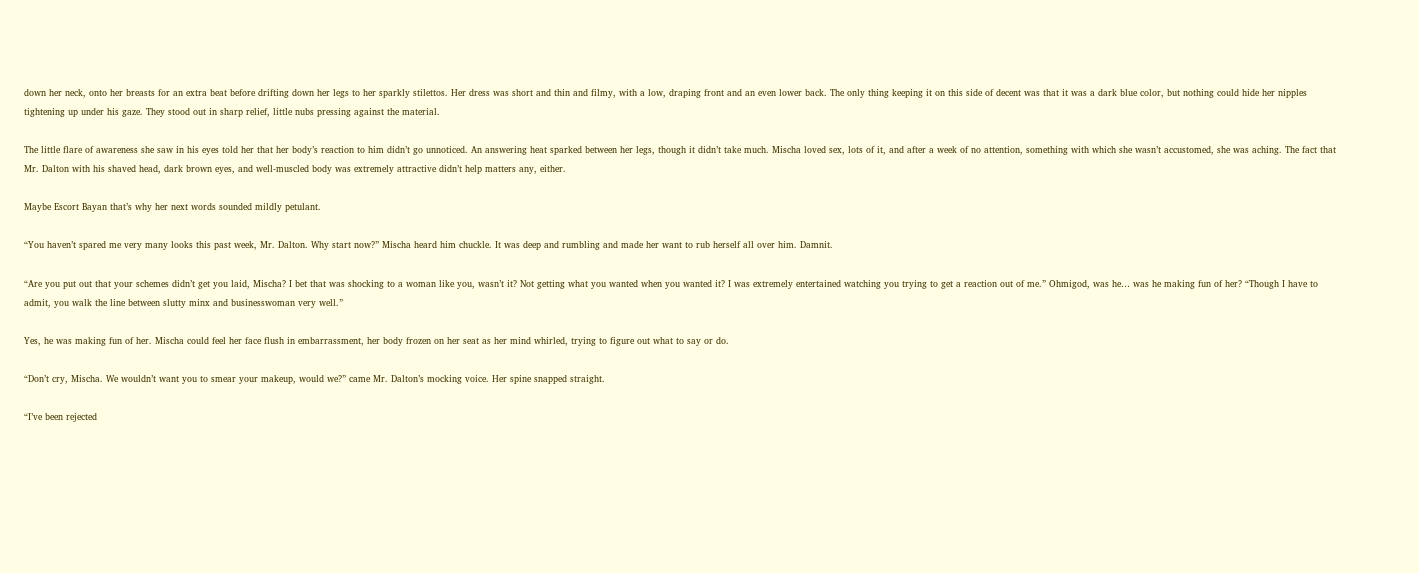down her neck, onto her breasts for an extra beat before drifting down her legs to her sparkly stilettos. Her dress was short and thin and filmy, with a low, draping front and an even lower back. The only thing keeping it on this side of decent was that it was a dark blue color, but nothing could hide her nipples tightening up under his gaze. They stood out in sharp relief, little nubs pressing against the material.

The little flare of awareness she saw in his eyes told her that her body’s reaction to him didn’t go unnoticed. An answering heat sparked between her legs, though it didn’t take much. Mischa loved sex, lots of it, and after a week of no attention, something with which she wasn’t accustomed, she was aching. The fact that Mr. Dalton with his shaved head, dark brown eyes, and well-muscled body was extremely attractive didn’t help matters any, either.

Maybe Escort Bayan that’s why her next words sounded mildly petulant.

“You haven’t spared me very many looks this past week, Mr. Dalton. Why start now?” Mischa heard him chuckle. It was deep and rumbling and made her want to rub herself all over him. Damnit.

“Are you put out that your schemes didn’t get you laid, Mischa? I bet that was shocking to a woman like you, wasn’t it? Not getting what you wanted when you wanted it? I was extremely entertained watching you trying to get a reaction out of me.” Ohmigod, was he… was he making fun of her? “Though I have to admit, you walk the line between slutty minx and businesswoman very well.”

Yes, he was making fun of her. Mischa could feel her face flush in embarrassment, her body frozen on her seat as her mind whirled, trying to figure out what to say or do.

“Don’t cry, Mischa. We wouldn’t want you to smear your makeup, would we?” came Mr. Dalton’s mocking voice. Her spine snapped straight.

“I’ve been rejected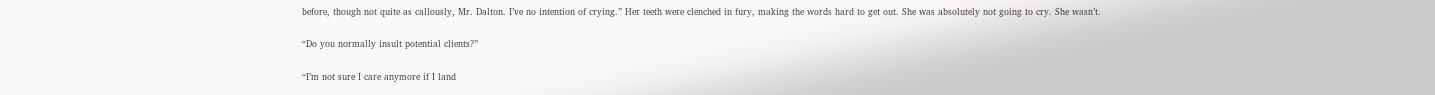before, though not quite as callously, Mr. Dalton. I’ve no intention of crying.” Her teeth were clenched in fury, making the words hard to get out. She was absolutely not going to cry. She wasn’t.

“Do you normally insult potential clients?”

“I’m not sure I care anymore if I land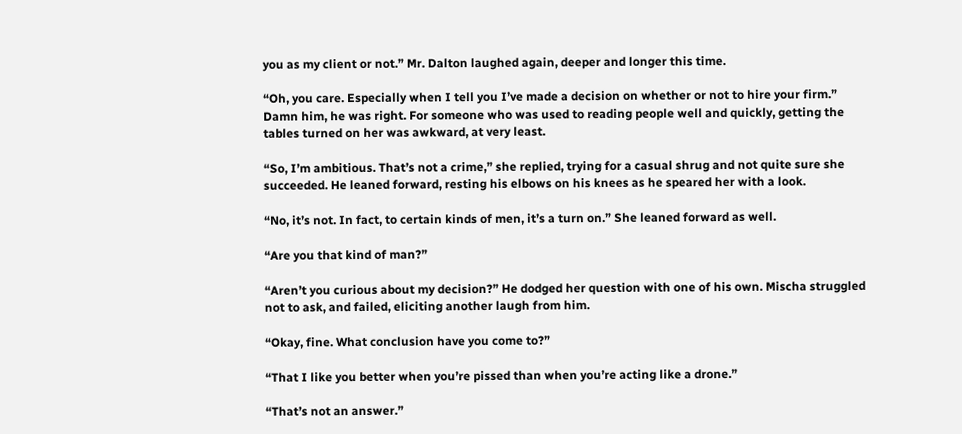you as my client or not.” Mr. Dalton laughed again, deeper and longer this time.

“Oh, you care. Especially when I tell you I’ve made a decision on whether or not to hire your firm.” Damn him, he was right. For someone who was used to reading people well and quickly, getting the tables turned on her was awkward, at very least.

“So, I’m ambitious. That’s not a crime,” she replied, trying for a casual shrug and not quite sure she succeeded. He leaned forward, resting his elbows on his knees as he speared her with a look.

“No, it’s not. In fact, to certain kinds of men, it’s a turn on.” She leaned forward as well.

“Are you that kind of man?”

“Aren’t you curious about my decision?” He dodged her question with one of his own. Mischa struggled not to ask, and failed, eliciting another laugh from him.

“Okay, fine. What conclusion have you come to?”

“That I like you better when you’re pissed than when you’re acting like a drone.”

“That’s not an answer.”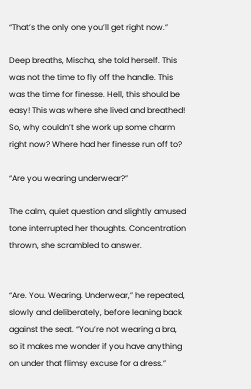“That’s the only one you’ll get right now.”

Deep breaths, Mischa, she told herself. This was not the time to fly off the handle. This was the time for finesse. Hell, this should be easy! This was where she lived and breathed! So, why couldn’t she work up some charm right now? Where had her finesse run off to?

“Are you wearing underwear?”

The calm, quiet question and slightly amused tone interrupted her thoughts. Concentration thrown, she scrambled to answer.


“Are. You. Wearing. Underwear,” he repeated, slowly and deliberately, before leaning back against the seat. “You’re not wearing a bra, so it makes me wonder if you have anything on under that flimsy excuse for a dress.”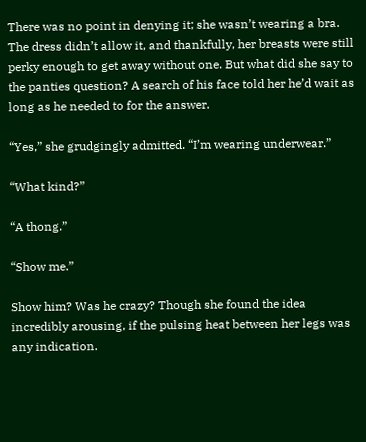There was no point in denying it; she wasn’t wearing a bra. The dress didn’t allow it, and thankfully, her breasts were still perky enough to get away without one. But what did she say to the panties question? A search of his face told her he’d wait as long as he needed to for the answer.

“Yes,” she grudgingly admitted. “I’m wearing underwear.”

“What kind?”

“A thong.”

“Show me.”

Show him? Was he crazy? Though she found the idea incredibly arousing, if the pulsing heat between her legs was any indication.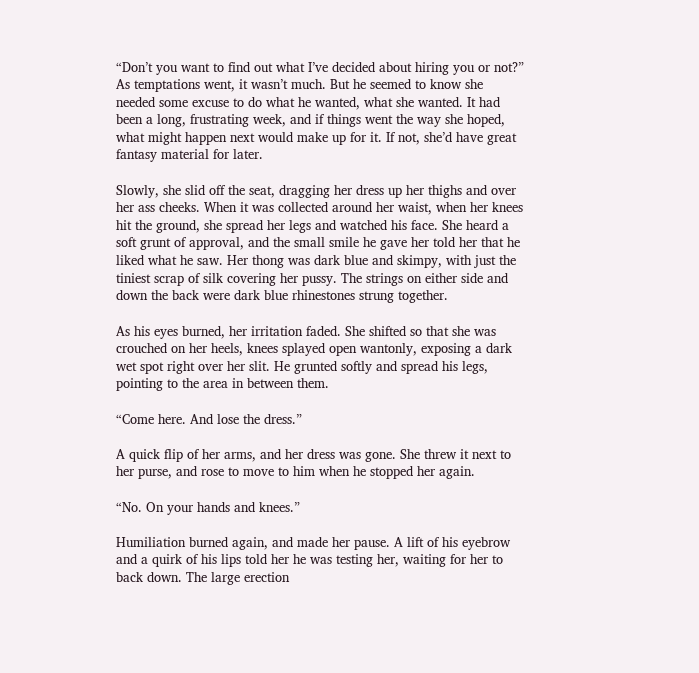“Don’t you want to find out what I’ve decided about hiring you or not?” As temptations went, it wasn’t much. But he seemed to know she needed some excuse to do what he wanted, what she wanted. It had been a long, frustrating week, and if things went the way she hoped, what might happen next would make up for it. If not, she’d have great fantasy material for later.

Slowly, she slid off the seat, dragging her dress up her thighs and over her ass cheeks. When it was collected around her waist, when her knees hit the ground, she spread her legs and watched his face. She heard a soft grunt of approval, and the small smile he gave her told her that he liked what he saw. Her thong was dark blue and skimpy, with just the tiniest scrap of silk covering her pussy. The strings on either side and down the back were dark blue rhinestones strung together.

As his eyes burned, her irritation faded. She shifted so that she was crouched on her heels, knees splayed open wantonly, exposing a dark wet spot right over her slit. He grunted softly and spread his legs, pointing to the area in between them.

“Come here. And lose the dress.”

A quick flip of her arms, and her dress was gone. She threw it next to her purse, and rose to move to him when he stopped her again.

“No. On your hands and knees.”

Humiliation burned again, and made her pause. A lift of his eyebrow and a quirk of his lips told her he was testing her, waiting for her to back down. The large erection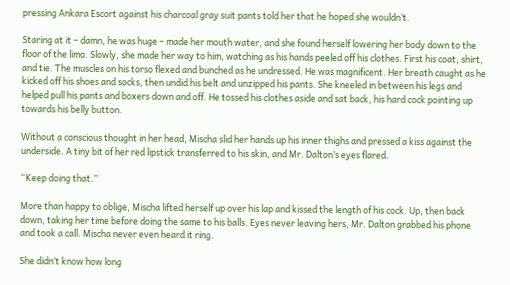pressing Ankara Escort against his charcoal gray suit pants told her that he hoped she wouldn’t.

Staring at it – damn, he was huge – made her mouth water, and she found herself lowering her body down to the floor of the limo. Slowly, she made her way to him, watching as his hands peeled off his clothes. First his coat, shirt, and tie. The muscles on his torso flexed and bunched as he undressed. He was magnificent. Her breath caught as he kicked off his shoes and socks, then undid his belt and unzipped his pants. She kneeled in between his legs and helped pull his pants and boxers down and off. He tossed his clothes aside and sat back, his hard cock pointing up towards his belly button.

Without a conscious thought in her head, Mischa slid her hands up his inner thighs and pressed a kiss against the underside. A tiny bit of her red lipstick transferred to his skin, and Mr. Dalton’s eyes flared.

“Keep doing that.”

More than happy to oblige, Mischa lifted herself up over his lap and kissed the length of his cock. Up, then back down, taking her time before doing the same to his balls. Eyes never leaving hers, Mr. Dalton grabbed his phone and took a call. Mischa never even heard it ring.

She didn’t know how long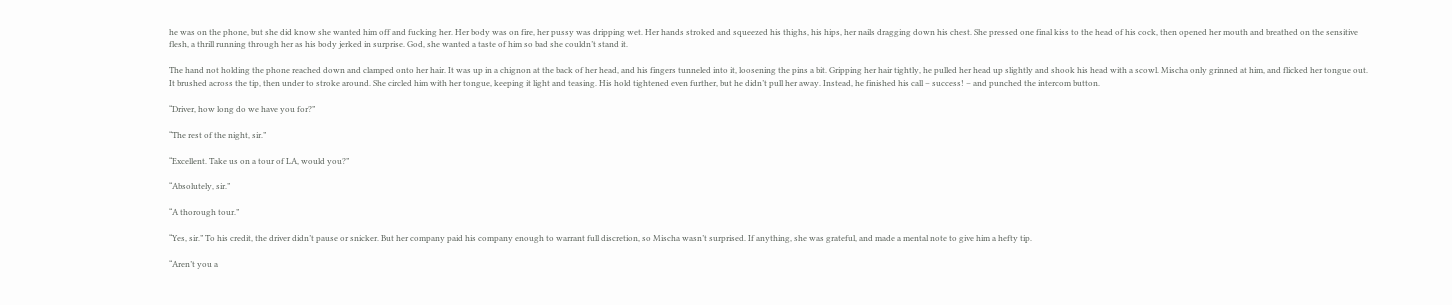he was on the phone, but she did know she wanted him off and fucking her. Her body was on fire, her pussy was dripping wet. Her hands stroked and squeezed his thighs, his hips, her nails dragging down his chest. She pressed one final kiss to the head of his cock, then opened her mouth and breathed on the sensitive flesh, a thrill running through her as his body jerked in surprise. God, she wanted a taste of him so bad she couldn’t stand it.

The hand not holding the phone reached down and clamped onto her hair. It was up in a chignon at the back of her head, and his fingers tunneled into it, loosening the pins a bit. Gripping her hair tightly, he pulled her head up slightly and shook his head with a scowl. Mischa only grinned at him, and flicked her tongue out. It brushed across the tip, then under to stroke around. She circled him with her tongue, keeping it light and teasing. His hold tightened even further, but he didn’t pull her away. Instead, he finished his call – success! – and punched the intercom button.

“Driver, how long do we have you for?”

“The rest of the night, sir.”

“Excellent. Take us on a tour of LA, would you?”

“Absolutely, sir.”

“A thorough tour.”

“Yes, sir.” To his credit, the driver didn’t pause or snicker. But her company paid his company enough to warrant full discretion, so Mischa wasn’t surprised. If anything, she was grateful, and made a mental note to give him a hefty tip.

“Aren’t you a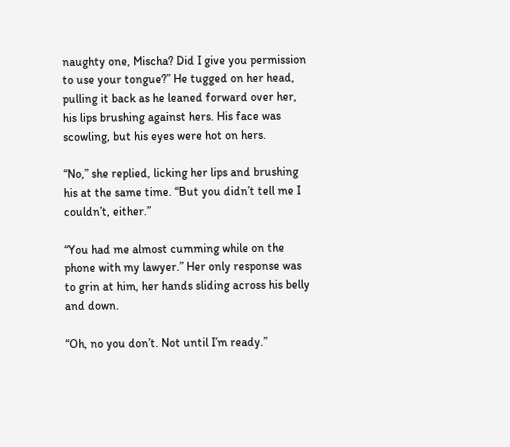naughty one, Mischa? Did I give you permission to use your tongue?” He tugged on her head, pulling it back as he leaned forward over her, his lips brushing against hers. His face was scowling, but his eyes were hot on hers.

“No,” she replied, licking her lips and brushing his at the same time. “But you didn’t tell me I couldn’t, either.”

“You had me almost cumming while on the phone with my lawyer.” Her only response was to grin at him, her hands sliding across his belly and down.

“Oh, no you don’t. Not until I’m ready.”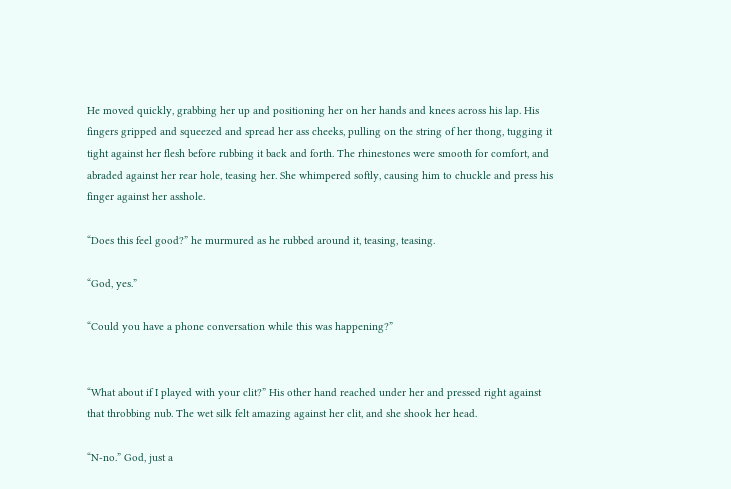He moved quickly, grabbing her up and positioning her on her hands and knees across his lap. His fingers gripped and squeezed and spread her ass cheeks, pulling on the string of her thong, tugging it tight against her flesh before rubbing it back and forth. The rhinestones were smooth for comfort, and abraded against her rear hole, teasing her. She whimpered softly, causing him to chuckle and press his finger against her asshole.

“Does this feel good?” he murmured as he rubbed around it, teasing, teasing.

“God, yes.”

“Could you have a phone conversation while this was happening?”


“What about if I played with your clit?” His other hand reached under her and pressed right against that throbbing nub. The wet silk felt amazing against her clit, and she shook her head.

“N-no.” God, just a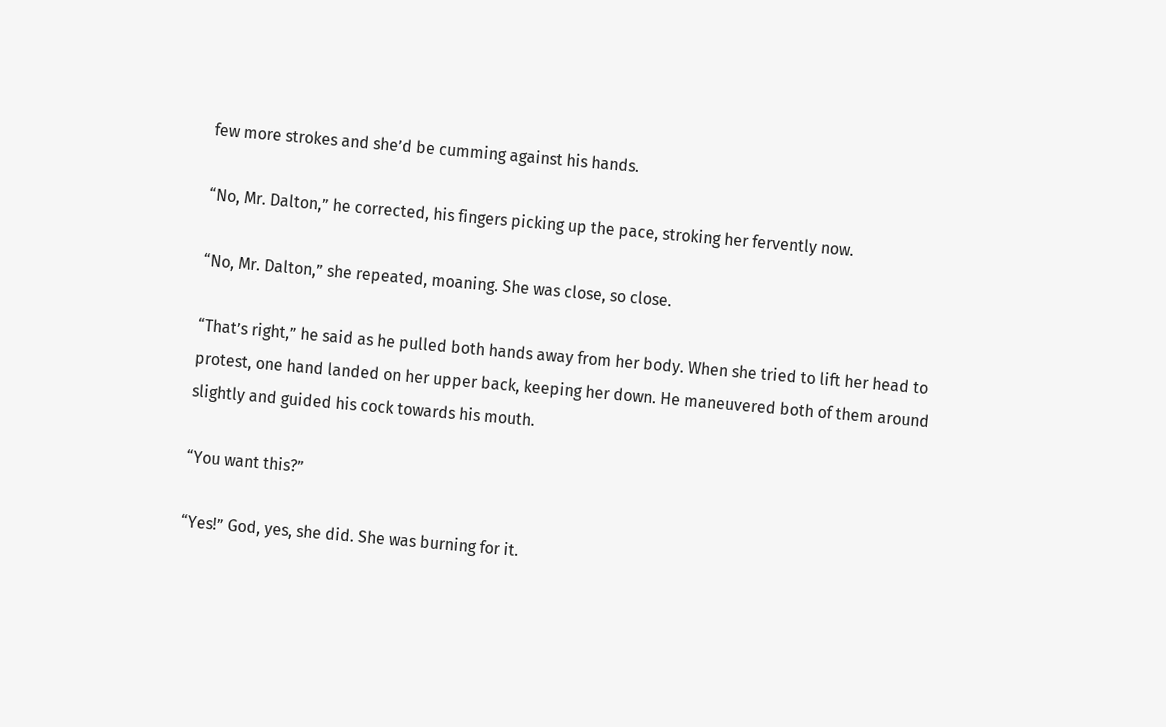few more strokes and she’d be cumming against his hands.

“No, Mr. Dalton,” he corrected, his fingers picking up the pace, stroking her fervently now.

“No, Mr. Dalton,” she repeated, moaning. She was close, so close.

“That’s right,” he said as he pulled both hands away from her body. When she tried to lift her head to protest, one hand landed on her upper back, keeping her down. He maneuvered both of them around slightly and guided his cock towards his mouth.

“You want this?”

“Yes!” God, yes, she did. She was burning for it.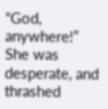“God, anywhere!” She was desperate, and thrashed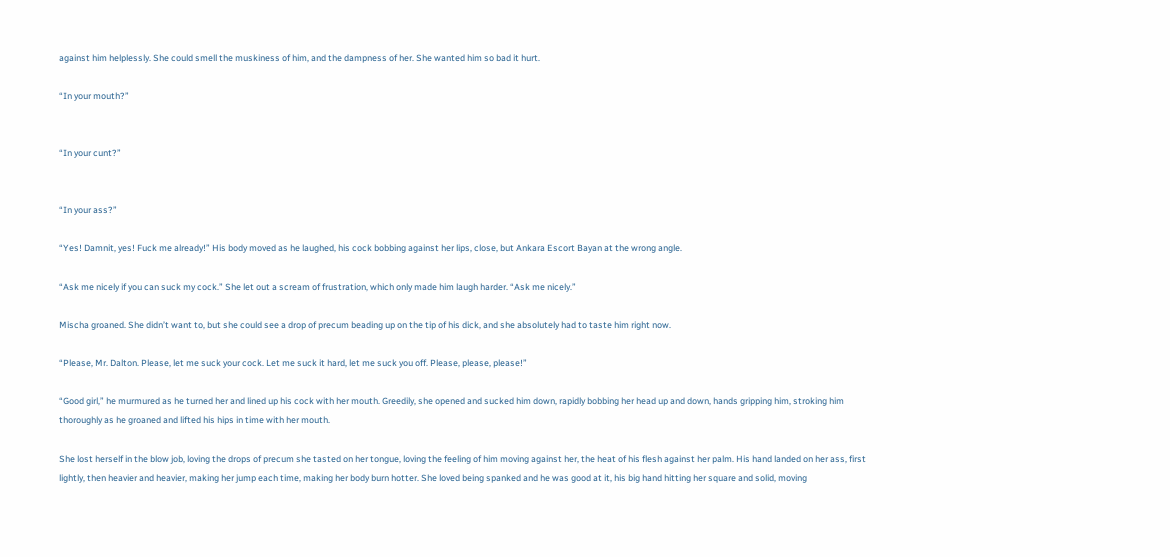against him helplessly. She could smell the muskiness of him, and the dampness of her. She wanted him so bad it hurt.

“In your mouth?”


“In your cunt?”


“In your ass?”

“Yes! Damnit, yes! Fuck me already!” His body moved as he laughed, his cock bobbing against her lips, close, but Ankara Escort Bayan at the wrong angle.

“Ask me nicely if you can suck my cock.” She let out a scream of frustration, which only made him laugh harder. “Ask me nicely.”

Mischa groaned. She didn’t want to, but she could see a drop of precum beading up on the tip of his dick, and she absolutely had to taste him right now.

“Please, Mr. Dalton. Please, let me suck your cock. Let me suck it hard, let me suck you off. Please, please, please!”

“Good girl,” he murmured as he turned her and lined up his cock with her mouth. Greedily, she opened and sucked him down, rapidly bobbing her head up and down, hands gripping him, stroking him thoroughly as he groaned and lifted his hips in time with her mouth.

She lost herself in the blow job, loving the drops of precum she tasted on her tongue, loving the feeling of him moving against her, the heat of his flesh against her palm. His hand landed on her ass, first lightly, then heavier and heavier, making her jump each time, making her body burn hotter. She loved being spanked and he was good at it, his big hand hitting her square and solid, moving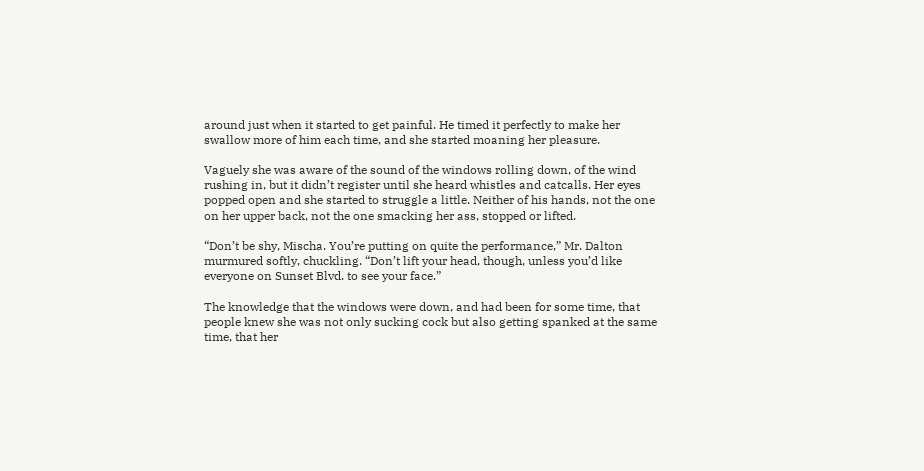around just when it started to get painful. He timed it perfectly to make her swallow more of him each time, and she started moaning her pleasure.

Vaguely she was aware of the sound of the windows rolling down, of the wind rushing in, but it didn’t register until she heard whistles and catcalls. Her eyes popped open and she started to struggle a little. Neither of his hands, not the one on her upper back, not the one smacking her ass, stopped or lifted.

“Don’t be shy, Mischa. You’re putting on quite the performance,” Mr. Dalton murmured softly, chuckling. “Don’t lift your head, though, unless you’d like everyone on Sunset Blvd. to see your face.”

The knowledge that the windows were down, and had been for some time, that people knew she was not only sucking cock but also getting spanked at the same time, that her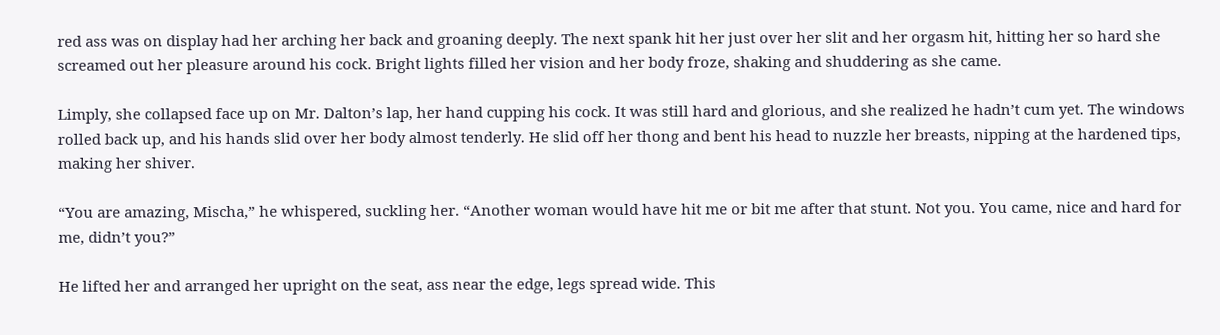red ass was on display had her arching her back and groaning deeply. The next spank hit her just over her slit and her orgasm hit, hitting her so hard she screamed out her pleasure around his cock. Bright lights filled her vision and her body froze, shaking and shuddering as she came.

Limply, she collapsed face up on Mr. Dalton’s lap, her hand cupping his cock. It was still hard and glorious, and she realized he hadn’t cum yet. The windows rolled back up, and his hands slid over her body almost tenderly. He slid off her thong and bent his head to nuzzle her breasts, nipping at the hardened tips, making her shiver.

“You are amazing, Mischa,” he whispered, suckling her. “Another woman would have hit me or bit me after that stunt. Not you. You came, nice and hard for me, didn’t you?”

He lifted her and arranged her upright on the seat, ass near the edge, legs spread wide. This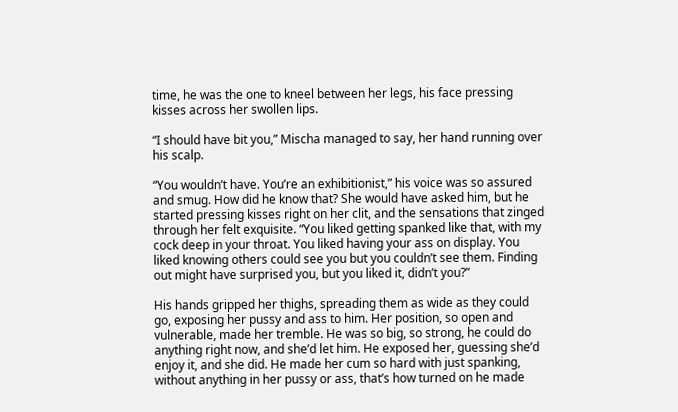time, he was the one to kneel between her legs, his face pressing kisses across her swollen lips.

“I should have bit you,” Mischa managed to say, her hand running over his scalp.

“You wouldn’t have. You’re an exhibitionist,” his voice was so assured and smug. How did he know that? She would have asked him, but he started pressing kisses right on her clit, and the sensations that zinged through her felt exquisite. “You liked getting spanked like that, with my cock deep in your throat. You liked having your ass on display. You liked knowing others could see you but you couldn’t see them. Finding out might have surprised you, but you liked it, didn’t you?”

His hands gripped her thighs, spreading them as wide as they could go, exposing her pussy and ass to him. Her position, so open and vulnerable, made her tremble. He was so big, so strong, he could do anything right now, and she’d let him. He exposed her, guessing she’d enjoy it, and she did. He made her cum so hard with just spanking, without anything in her pussy or ass, that’s how turned on he made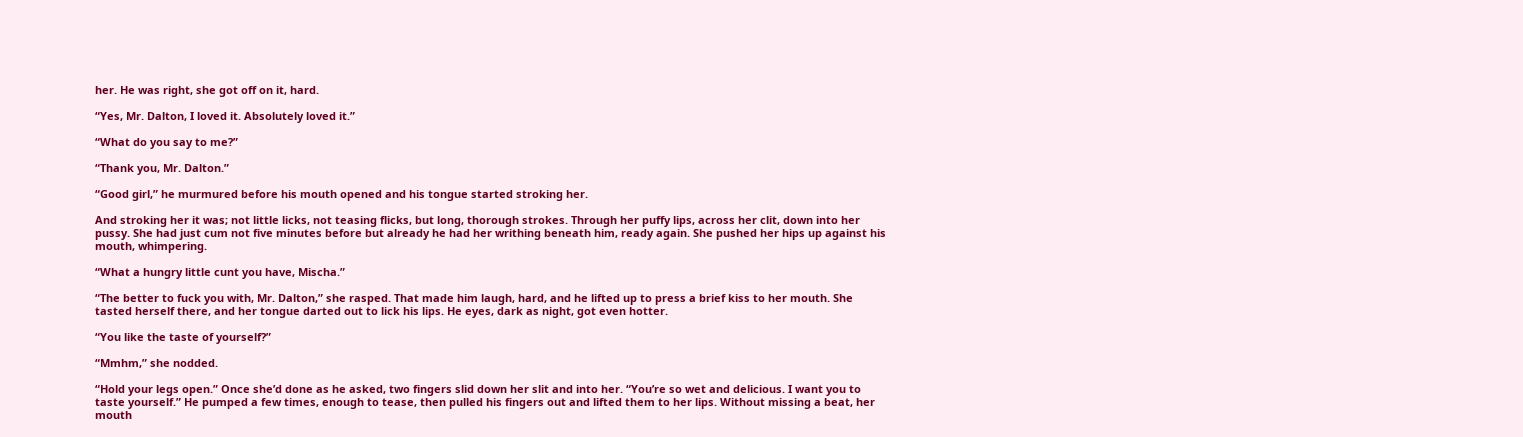her. He was right, she got off on it, hard.

“Yes, Mr. Dalton, I loved it. Absolutely loved it.”

“What do you say to me?”

“Thank you, Mr. Dalton.”

“Good girl,” he murmured before his mouth opened and his tongue started stroking her.

And stroking her it was; not little licks, not teasing flicks, but long, thorough strokes. Through her puffy lips, across her clit, down into her pussy. She had just cum not five minutes before but already he had her writhing beneath him, ready again. She pushed her hips up against his mouth, whimpering.

“What a hungry little cunt you have, Mischa.”

“The better to fuck you with, Mr. Dalton,” she rasped. That made him laugh, hard, and he lifted up to press a brief kiss to her mouth. She tasted herself there, and her tongue darted out to lick his lips. He eyes, dark as night, got even hotter.

“You like the taste of yourself?”

“Mmhm,” she nodded.

“Hold your legs open.” Once she’d done as he asked, two fingers slid down her slit and into her. “You’re so wet and delicious. I want you to taste yourself.” He pumped a few times, enough to tease, then pulled his fingers out and lifted them to her lips. Without missing a beat, her mouth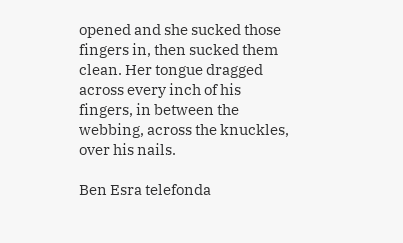opened and she sucked those fingers in, then sucked them clean. Her tongue dragged across every inch of his fingers, in between the webbing, across the knuckles, over his nails.

Ben Esra telefonda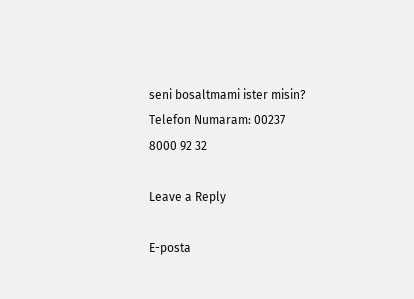seni bosaltmami ister misin?
Telefon Numaram: 00237 8000 92 32

Leave a Reply

E-posta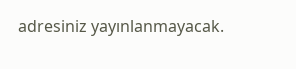adresiniz yayınlanmayacak.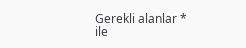Gerekli alanlar * ile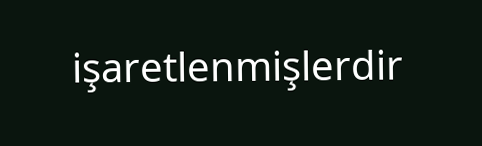işaretlenmişlerdir